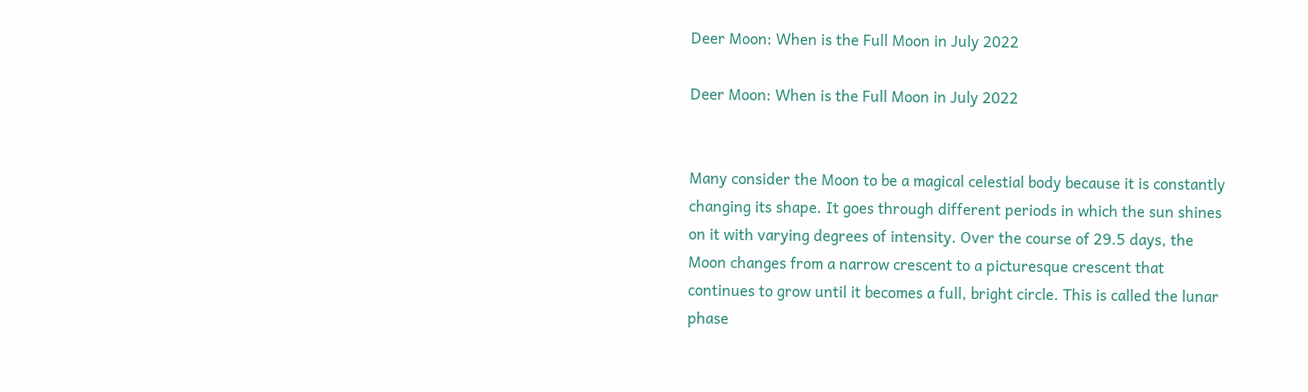Deer Moon: When is the Full Moon in July 2022

Deer Moon: When is the Full Moon in July 2022


Many consider the Moon to be a magical celestial body because it is constantly changing its shape. It goes through different periods in which the sun shines on it with varying degrees of intensity. Over the course of 29.5 days, the Moon changes from a narrow crescent to a picturesque crescent that continues to grow until it becomes a full, bright circle. This is called the lunar phase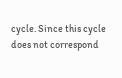cycle. Since this cycle does not correspond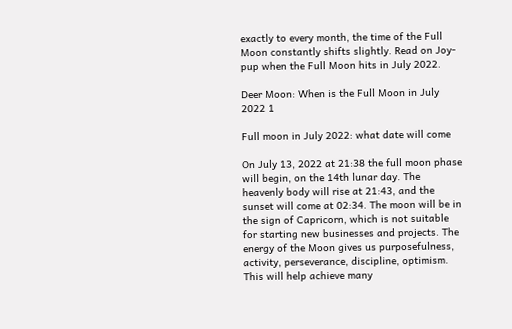exactly to every month, the time of the Full Moon constantly shifts slightly. Read on Joy-pup when the Full Moon hits in July 2022.

Deer Moon: When is the Full Moon in July 2022 1

Full moon in July 2022: what date will come

On July 13, 2022 at 21:38 the full moon phase will begin, on the 14th lunar day. The heavenly body will rise at 21:43, and the sunset will come at 02:34. The moon will be in the sign of Capricorn, which is not suitable for starting new businesses and projects. The energy of the Moon gives us purposefulness, activity, perseverance, discipline, optimism. This will help achieve many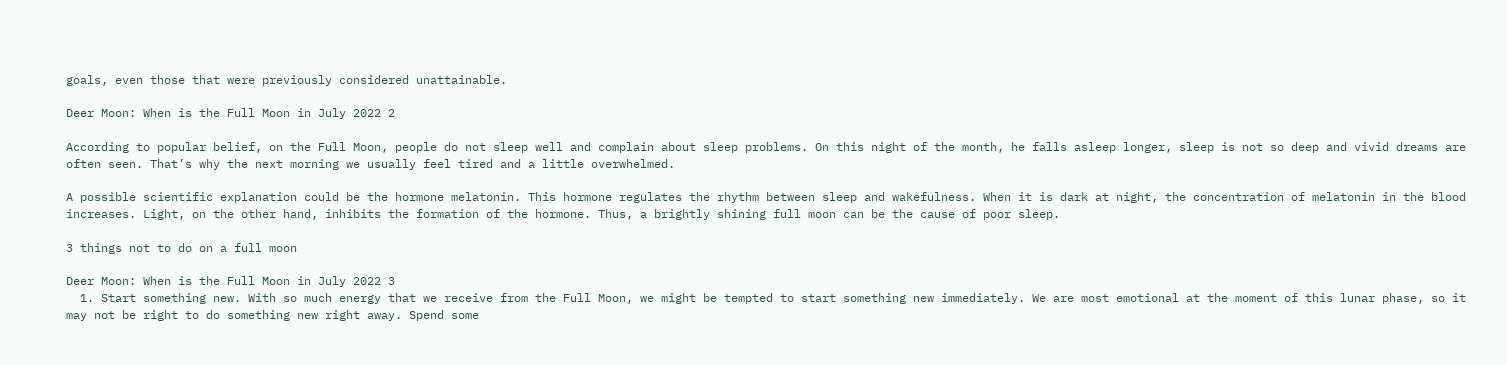goals, even those that were previously considered unattainable.

Deer Moon: When is the Full Moon in July 2022 2

According to popular belief, on the Full Moon, people do not sleep well and complain about sleep problems. On this night of the month, he falls asleep longer, sleep is not so deep and vivid dreams are often seen. That’s why the next morning we usually feel tired and a little overwhelmed.

A possible scientific explanation could be the hormone melatonin. This hormone regulates the rhythm between sleep and wakefulness. When it is dark at night, the concentration of melatonin in the blood increases. Light, on the other hand, inhibits the formation of the hormone. Thus, a brightly shining full moon can be the cause of poor sleep.

3 things not to do on a full moon

Deer Moon: When is the Full Moon in July 2022 3
  1. Start something new. With so much energy that we receive from the Full Moon, we might be tempted to start something new immediately. We are most emotional at the moment of this lunar phase, so it may not be right to do something new right away. Spend some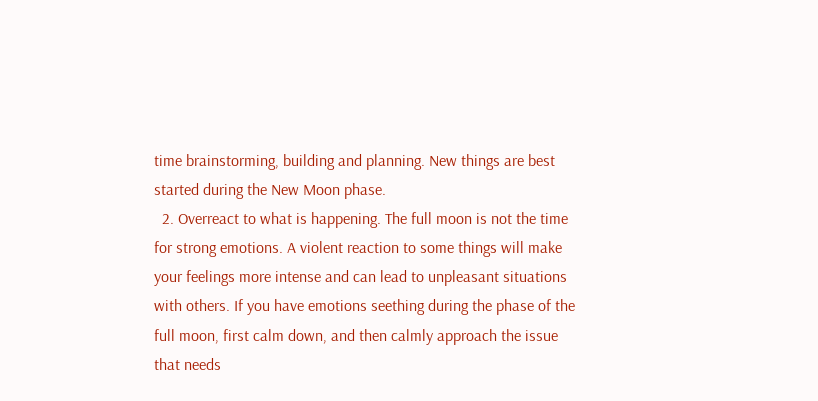time brainstorming, building and planning. New things are best started during the New Moon phase.
  2. Overreact to what is happening. The full moon is not the time for strong emotions. A violent reaction to some things will make your feelings more intense and can lead to unpleasant situations with others. If you have emotions seething during the phase of the full moon, first calm down, and then calmly approach the issue that needs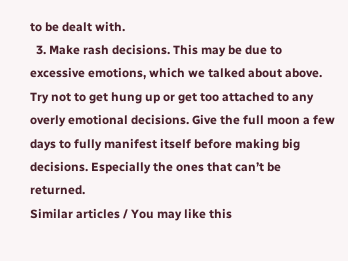to be dealt with.
  3. Make rash decisions. This may be due to excessive emotions, which we talked about above. Try not to get hung up or get too attached to any overly emotional decisions. Give the full moon a few days to fully manifest itself before making big decisions. Especially the ones that can’t be returned.
Similar articles / You may like this